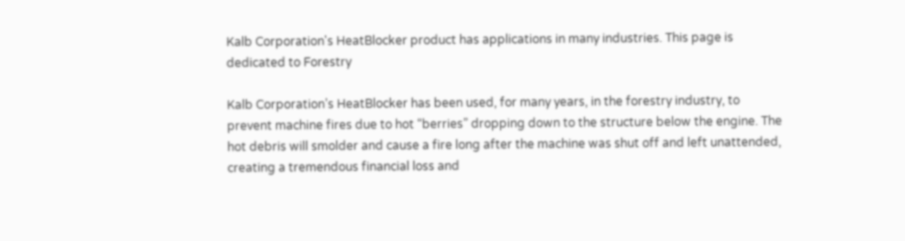Kalb Corporation's HeatBlocker product has applications in many industries. This page is dedicated to Forestry

Kalb Corporation’s HeatBlocker has been used, for many years, in the forestry industry, to prevent machine fires due to hot “berries” dropping down to the structure below the engine. The hot debris will smolder and cause a fire long after the machine was shut off and left unattended, creating a tremendous financial loss and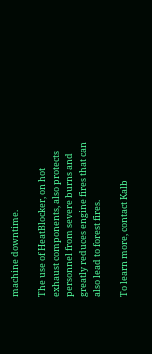machine downtime.

The use of HeatBlocker, on hot exhaust components, also protects personnel from severe burns and greatly reduces engine fires that can also lead to forest fires.

To learn more, contact Kalb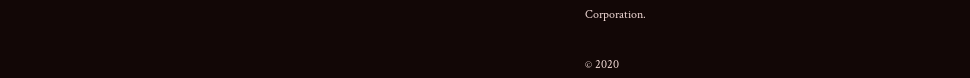Corporation.


© 2020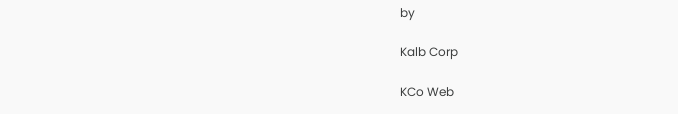by

Kalb Corp

KCo Web